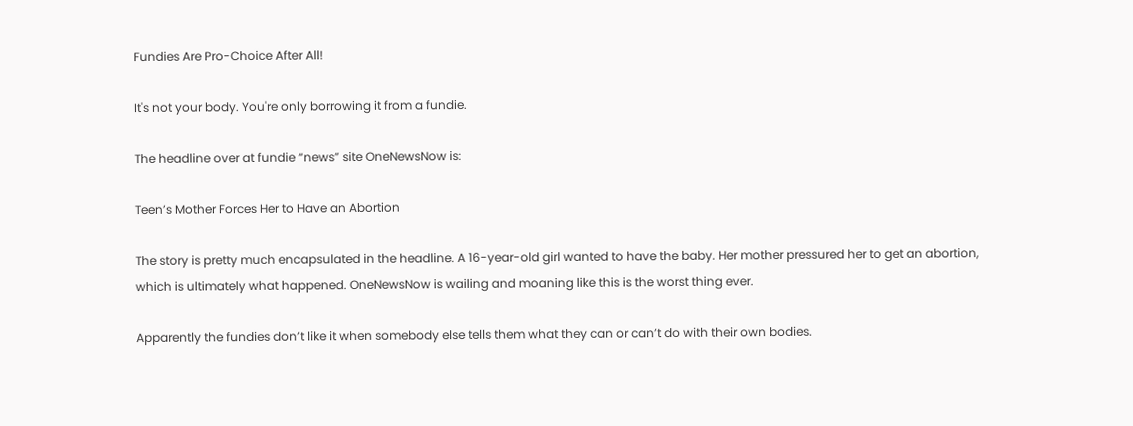Fundies Are Pro-Choice After All!

It's not your body. You're only borrowing it from a fundie.

The headline over at fundie “news” site OneNewsNow is:

Teen’s Mother Forces Her to Have an Abortion

The story is pretty much encapsulated in the headline. A 16-year-old girl wanted to have the baby. Her mother pressured her to get an abortion, which is ultimately what happened. OneNewsNow is wailing and moaning like this is the worst thing ever.

Apparently the fundies don’t like it when somebody else tells them what they can or can’t do with their own bodies.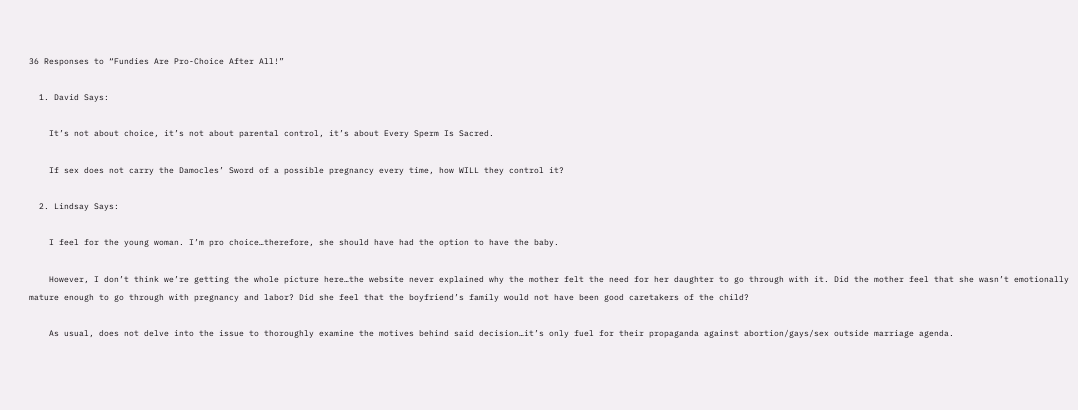36 Responses to “Fundies Are Pro-Choice After All!”

  1. David Says:

    It’s not about choice, it’s not about parental control, it’s about Every Sperm Is Sacred.

    If sex does not carry the Damocles’ Sword of a possible pregnancy every time, how WILL they control it?

  2. Lindsay Says:

    I feel for the young woman. I’m pro choice…therefore, she should have had the option to have the baby.

    However, I don’t think we’re getting the whole picture here…the website never explained why the mother felt the need for her daughter to go through with it. Did the mother feel that she wasn’t emotionally mature enough to go through with pregnancy and labor? Did she feel that the boyfriend’s family would not have been good caretakers of the child?

    As usual, does not delve into the issue to thoroughly examine the motives behind said decision…it’s only fuel for their propaganda against abortion/gays/sex outside marriage agenda.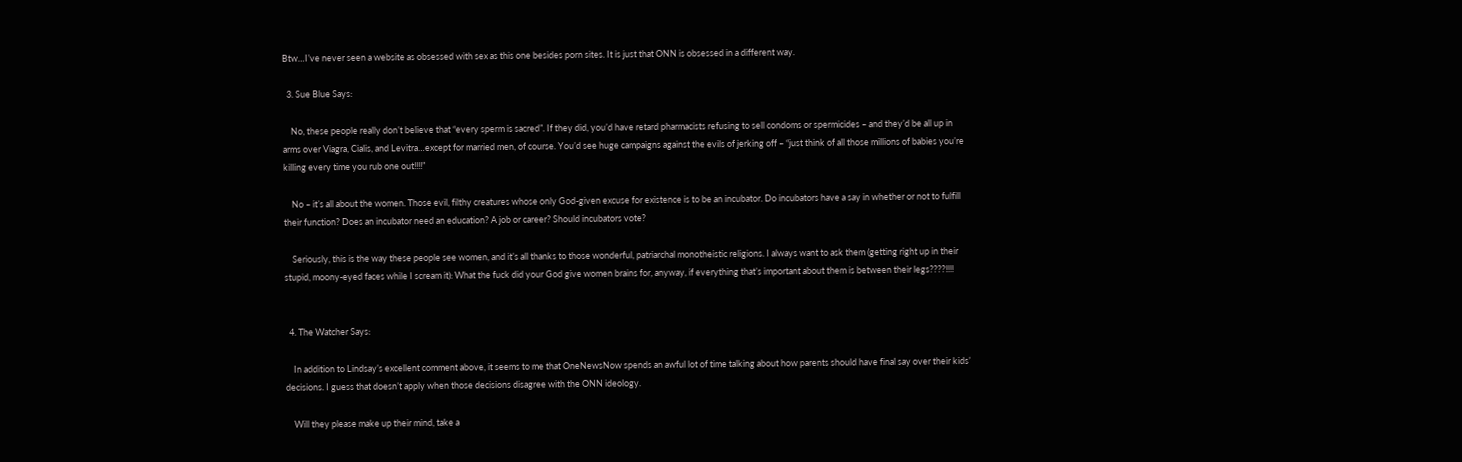Btw…I’ve never seen a website as obsessed with sex as this one besides porn sites. It is just that ONN is obsessed in a different way.

  3. Sue Blue Says:

    No, these people really don’t believe that “every sperm is sacred”. If they did, you’d have retard pharmacists refusing to sell condoms or spermicides – and they’d be all up in arms over Viagra, Cialis, and Levitra…except for married men, of course. You’d see huge campaigns against the evils of jerking off – “just think of all those millions of babies you’re killing every time you rub one out!!!!”

    No – it’s all about the women. Those evil, filthy creatures whose only God-given excuse for existence is to be an incubator. Do incubators have a say in whether or not to fulfill their function? Does an incubator need an education? A job or career? Should incubators vote?

    Seriously, this is the way these people see women, and it’s all thanks to those wonderful, patriarchal monotheistic religions. I always want to ask them (getting right up in their stupid, moony-eyed faces while I scream it): What the fuck did your God give women brains for, anyway, if everything that’s important about them is between their legs????!!!!


  4. The Watcher Says:

    In addition to Lindsay’s excellent comment above, it seems to me that OneNewsNow spends an awful lot of time talking about how parents should have final say over their kids’ decisions. I guess that doesn’t apply when those decisions disagree with the ONN ideology.

    Will they please make up their mind, take a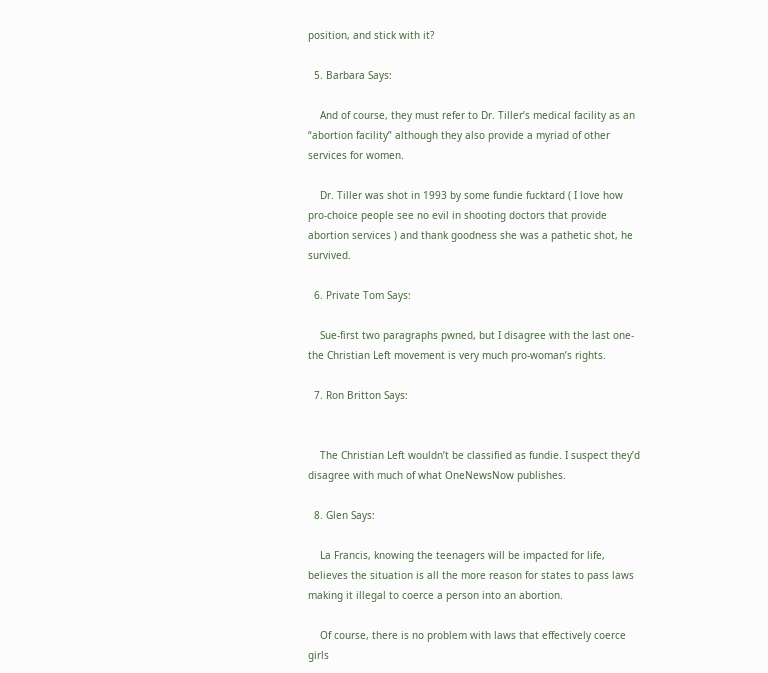position, and stick with it?

  5. Barbara Says:

    And of course, they must refer to Dr. Tiller’s medical facility as an “abortion facility” although they also provide a myriad of other services for women.

    Dr. Tiller was shot in 1993 by some fundie fucktard ( I love how pro-choice people see no evil in shooting doctors that provide abortion services ) and thank goodness she was a pathetic shot, he survived.

  6. Private Tom Says:

    Sue-first two paragraphs pwned, but I disagree with the last one-the Christian Left movement is very much pro-woman’s rights.

  7. Ron Britton Says:


    The Christian Left wouldn’t be classified as fundie. I suspect they’d disagree with much of what OneNewsNow publishes.

  8. Glen Says:

    La Francis, knowing the teenagers will be impacted for life, believes the situation is all the more reason for states to pass laws making it illegal to coerce a person into an abortion.

    Of course, there is no problem with laws that effectively coerce girls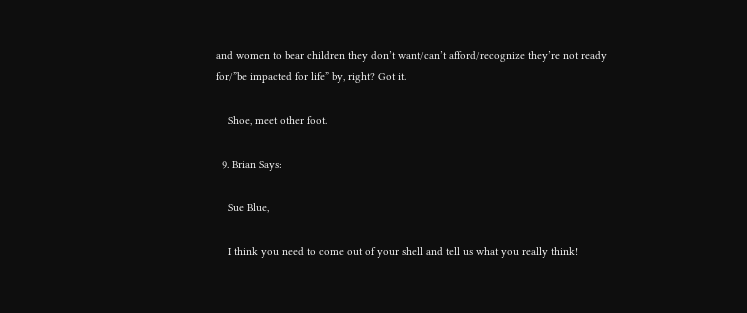and women to bear children they don’t want/can’t afford/recognize they’re not ready for/”be impacted for life” by, right? Got it.

    Shoe, meet other foot.

  9. Brian Says:

    Sue Blue,

    I think you need to come out of your shell and tell us what you really think!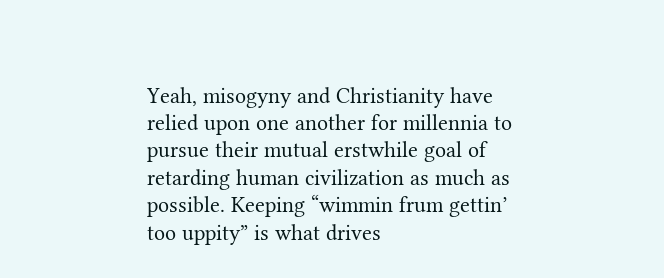Yeah, misogyny and Christianity have relied upon one another for millennia to pursue their mutual erstwhile goal of retarding human civilization as much as possible. Keeping “wimmin frum gettin’ too uppity” is what drives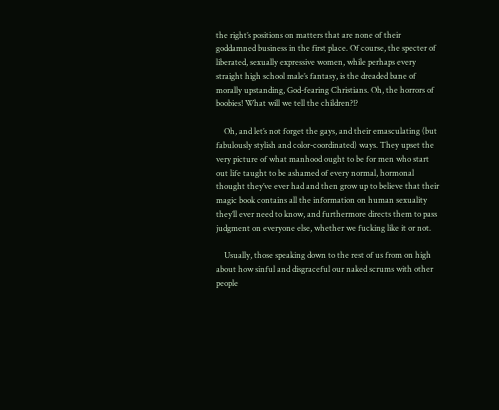the right’s positions on matters that are none of their goddamned business in the first place. Of course, the specter of liberated, sexually expressive women, while perhaps every straight high school male’s fantasy, is the dreaded bane of morally upstanding, God-fearing Christians. Oh, the horrors of boobies! What will we tell the children?!?

    Oh, and let’s not forget the gays, and their emasculating (but fabulously stylish and color-coordinated) ways. They upset the very picture of what manhood ought to be for men who start out life taught to be ashamed of every normal, hormonal thought they’ve ever had and then grow up to believe that their magic book contains all the information on human sexuality they’ll ever need to know, and furthermore directs them to pass judgment on everyone else, whether we fucking like it or not.

    Usually, those speaking down to the rest of us from on high about how sinful and disgraceful our naked scrums with other people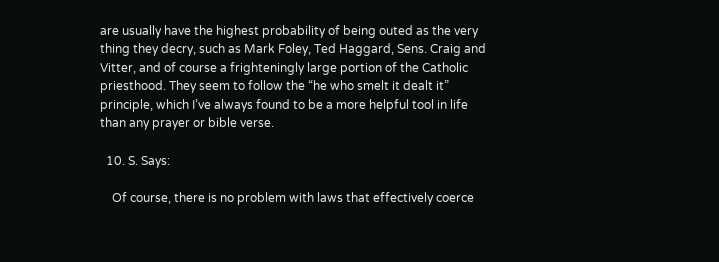are usually have the highest probability of being outed as the very thing they decry, such as Mark Foley, Ted Haggard, Sens. Craig and Vitter, and of course a frighteningly large portion of the Catholic priesthood. They seem to follow the “he who smelt it dealt it” principle, which I’ve always found to be a more helpful tool in life than any prayer or bible verse.

  10. S. Says:

    Of course, there is no problem with laws that effectively coerce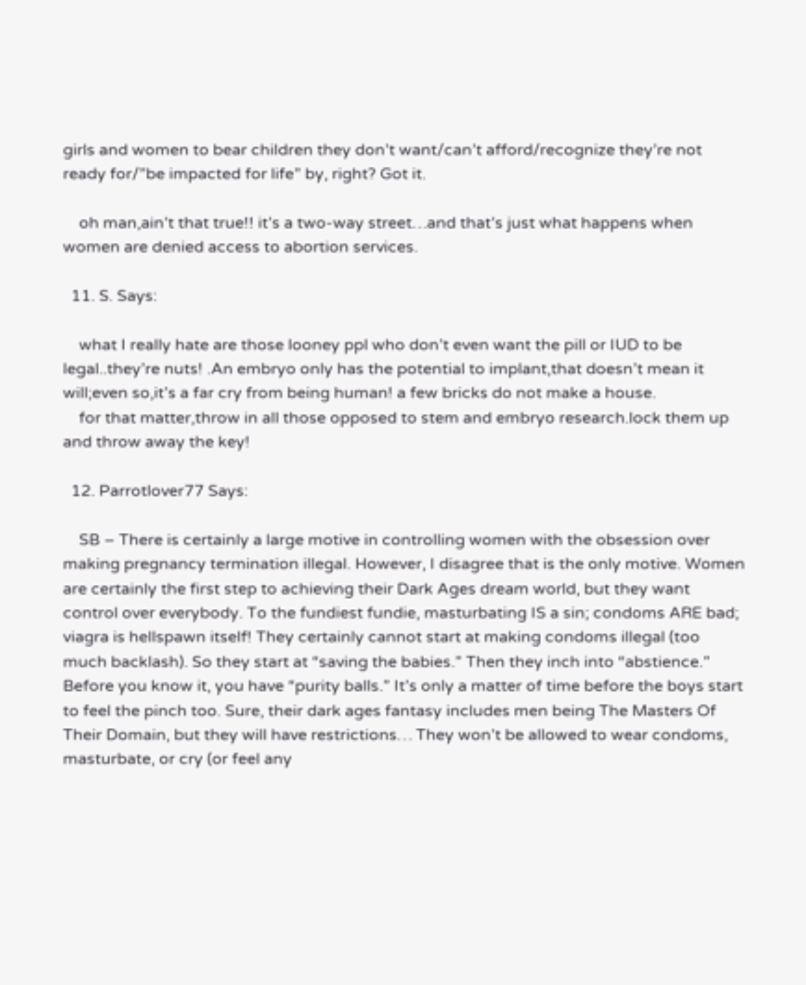girls and women to bear children they don’t want/can’t afford/recognize they’re not ready for/”be impacted for life” by, right? Got it.

    oh man,ain’t that true!! it’s a two-way street…and that’s just what happens when women are denied access to abortion services.

  11. S. Says:

    what I really hate are those looney ppl who don’t even want the pill or IUD to be legal..they’re nuts! .An embryo only has the potential to implant,that doesn’t mean it will;even so,it’s a far cry from being human! a few bricks do not make a house.
    for that matter,throw in all those opposed to stem and embryo research.lock them up and throw away the key!

  12. Parrotlover77 Says:

    SB – There is certainly a large motive in controlling women with the obsession over making pregnancy termination illegal. However, I disagree that is the only motive. Women are certainly the first step to achieving their Dark Ages dream world, but they want control over everybody. To the fundiest fundie, masturbating IS a sin; condoms ARE bad; viagra is hellspawn itself! They certainly cannot start at making condoms illegal (too much backlash). So they start at “saving the babies.” Then they inch into “abstience.” Before you know it, you have “purity balls.” It’s only a matter of time before the boys start to feel the pinch too. Sure, their dark ages fantasy includes men being The Masters Of Their Domain, but they will have restrictions… They won’t be allowed to wear condoms, masturbate, or cry (or feel any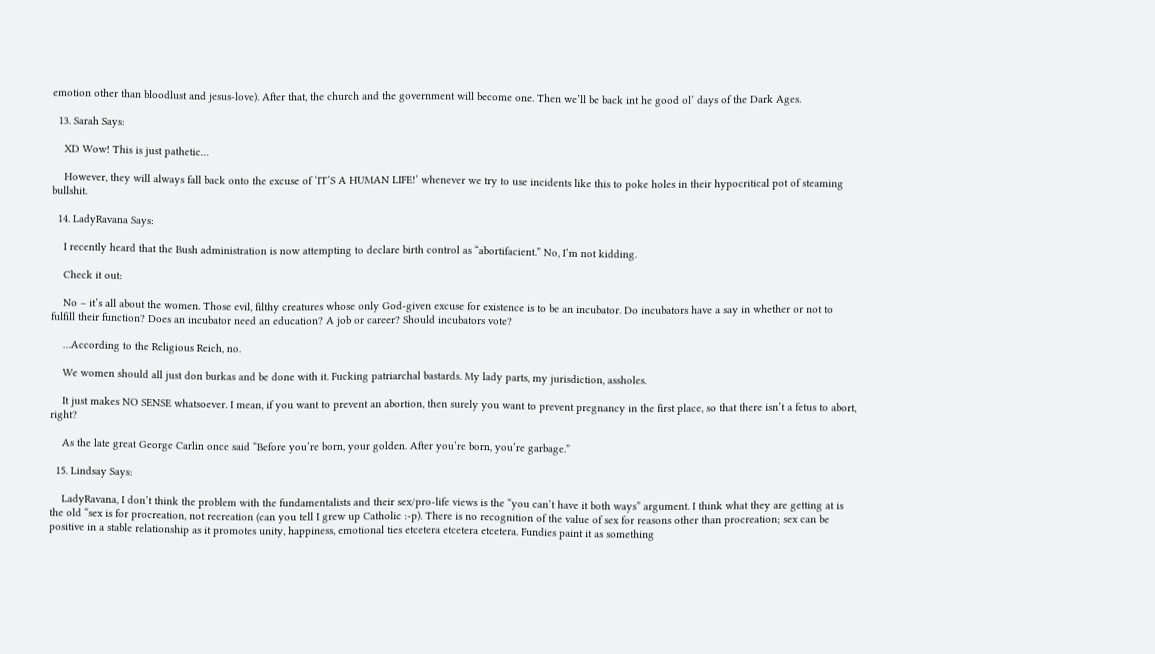emotion other than bloodlust and jesus-love). After that, the church and the government will become one. Then we’ll be back int he good ol’ days of the Dark Ages.

  13. Sarah Says:

    XD Wow! This is just pathetic…

    However, they will always fall back onto the excuse of ‘IT’S A HUMAN LIFE!’ whenever we try to use incidents like this to poke holes in their hypocritical pot of steaming bullshit.

  14. LadyRavana Says:

    I recently heard that the Bush administration is now attempting to declare birth control as “abortifacient.” No, I’m not kidding.

    Check it out:

    No – it’s all about the women. Those evil, filthy creatures whose only God-given excuse for existence is to be an incubator. Do incubators have a say in whether or not to fulfill their function? Does an incubator need an education? A job or career? Should incubators vote?

    …According to the Religious Reich, no.

    We women should all just don burkas and be done with it. Fucking patriarchal bastards. My lady parts, my jurisdiction, assholes.

    It just makes NO SENSE whatsoever. I mean, if you want to prevent an abortion, then surely you want to prevent pregnancy in the first place, so that there isn’t a fetus to abort, right?

    As the late great George Carlin once said “Before you’re born, your golden. After you’re born, you’re garbage.”

  15. Lindsay Says:

    LadyRavana, I don’t think the problem with the fundamentalists and their sex/pro-life views is the “you can’t have it both ways” argument. I think what they are getting at is the old “sex is for procreation, not recreation (can you tell I grew up Catholic :-p). There is no recognition of the value of sex for reasons other than procreation; sex can be positive in a stable relationship as it promotes unity, happiness, emotional ties etcetera etcetera etcetera. Fundies paint it as something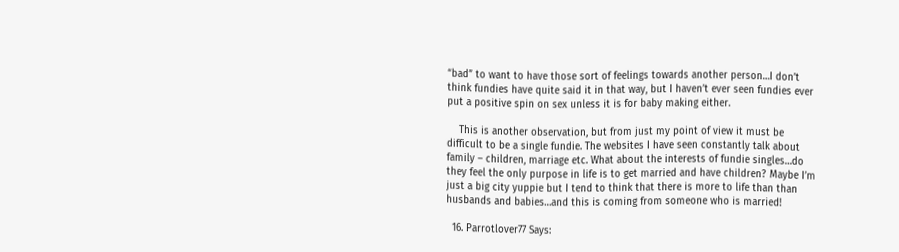“bad” to want to have those sort of feelings towards another person…I don’t think fundies have quite said it in that way, but I haven’t ever seen fundies ever put a positive spin on sex unless it is for baby making either.

    This is another observation, but from just my point of view it must be difficult to be a single fundie. The websites I have seen constantly talk about family – children, marriage etc. What about the interests of fundie singles…do they feel the only purpose in life is to get married and have children? Maybe I’m just a big city yuppie but I tend to think that there is more to life than than husbands and babies…and this is coming from someone who is married!

  16. Parrotlover77 Says: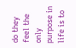do they feel the only purpose in life is to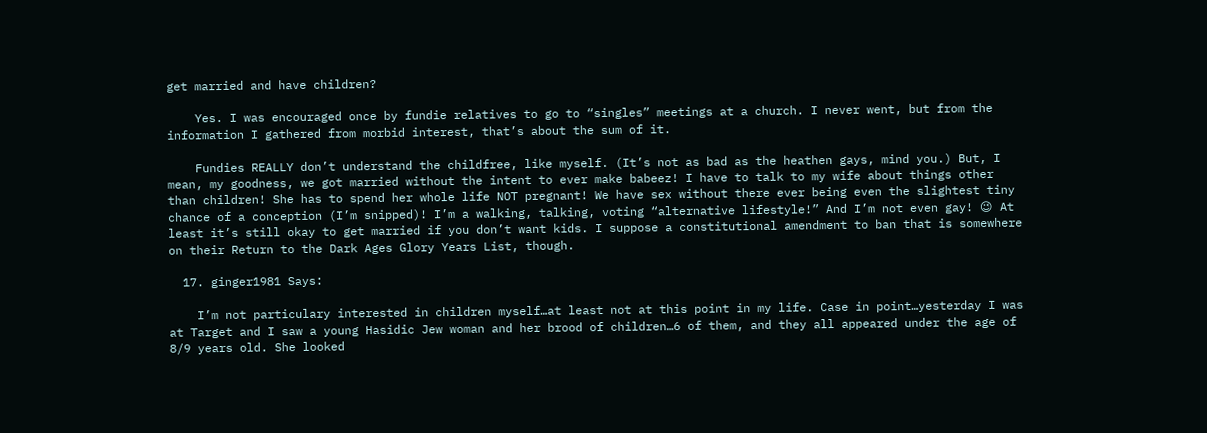get married and have children?

    Yes. I was encouraged once by fundie relatives to go to “singles” meetings at a church. I never went, but from the information I gathered from morbid interest, that’s about the sum of it.

    Fundies REALLY don’t understand the childfree, like myself. (It’s not as bad as the heathen gays, mind you.) But, I mean, my goodness, we got married without the intent to ever make babeez! I have to talk to my wife about things other than children! She has to spend her whole life NOT pregnant! We have sex without there ever being even the slightest tiny chance of a conception (I’m snipped)! I’m a walking, talking, voting “alternative lifestyle!” And I’m not even gay! 😉 At least it’s still okay to get married if you don’t want kids. I suppose a constitutional amendment to ban that is somewhere on their Return to the Dark Ages Glory Years List, though.

  17. ginger1981 Says:

    I’m not particulary interested in children myself…at least not at this point in my life. Case in point…yesterday I was at Target and I saw a young Hasidic Jew woman and her brood of children…6 of them, and they all appeared under the age of 8/9 years old. She looked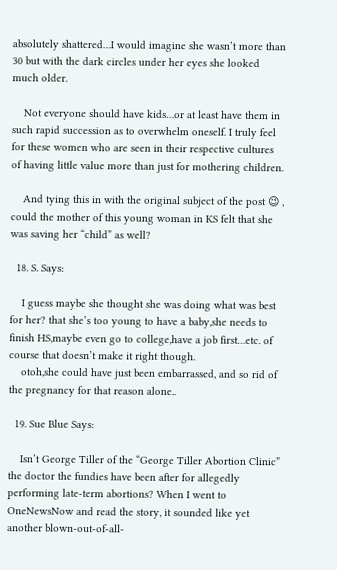absolutely shattered…I would imagine she wasn’t more than 30 but with the dark circles under her eyes she looked much older.

    Not everyone should have kids…or at least have them in such rapid succession as to overwhelm oneself. I truly feel for these women who are seen in their respective cultures of having little value more than just for mothering children.

    And tying this in with the original subject of the post 😉 , could the mother of this young woman in KS felt that she was saving her “child” as well?

  18. S. Says:

    I guess maybe she thought she was doing what was best for her? that she’s too young to have a baby,she needs to finish HS,maybe even go to college,have a job first…etc. of course that doesn’t make it right though.
    otoh,she could have just been embarrassed, and so rid of the pregnancy for that reason alone..

  19. Sue Blue Says:

    Isn’t George Tiller of the “George Tiller Abortion Clinic” the doctor the fundies have been after for allegedly performing late-term abortions? When I went to OneNewsNow and read the story, it sounded like yet another blown-out-of-all-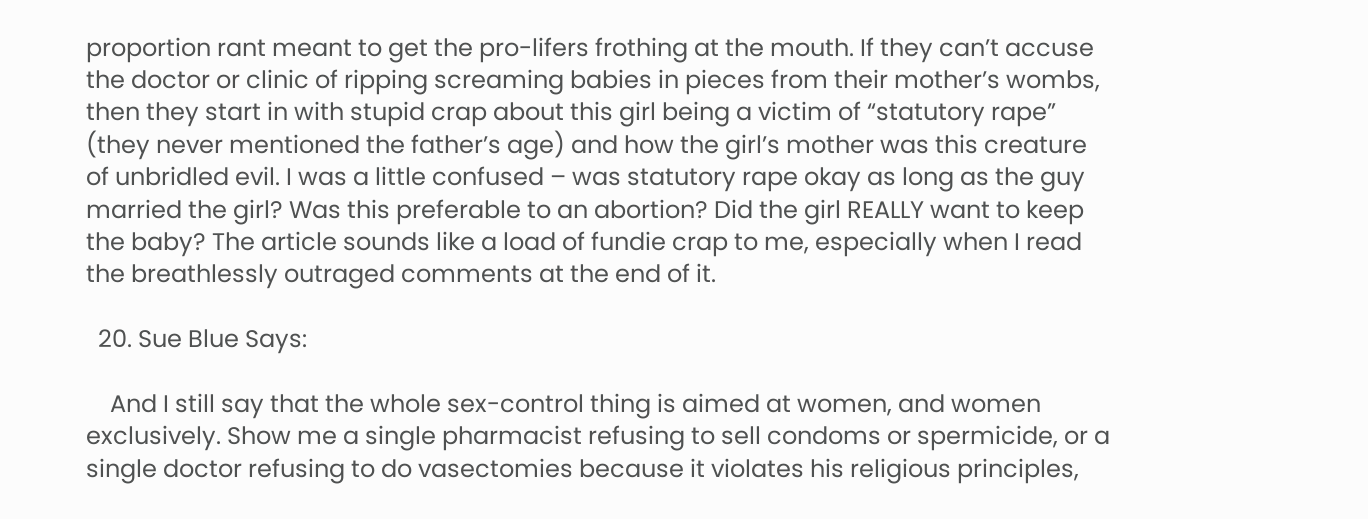proportion rant meant to get the pro-lifers frothing at the mouth. If they can’t accuse the doctor or clinic of ripping screaming babies in pieces from their mother’s wombs, then they start in with stupid crap about this girl being a victim of “statutory rape” (they never mentioned the father’s age) and how the girl’s mother was this creature of unbridled evil. I was a little confused – was statutory rape okay as long as the guy married the girl? Was this preferable to an abortion? Did the girl REALLY want to keep the baby? The article sounds like a load of fundie crap to me, especially when I read the breathlessly outraged comments at the end of it.

  20. Sue Blue Says:

    And I still say that the whole sex-control thing is aimed at women, and women exclusively. Show me a single pharmacist refusing to sell condoms or spermicide, or a single doctor refusing to do vasectomies because it violates his religious principles,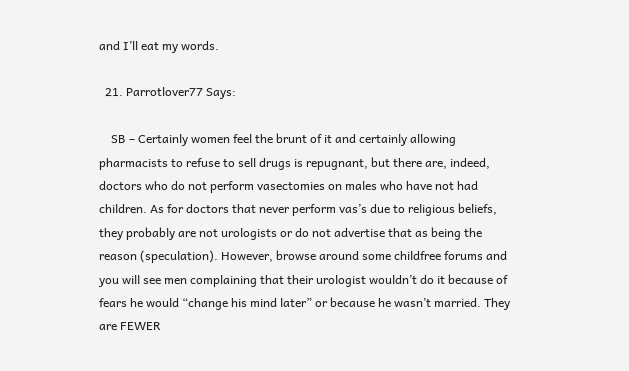and I’ll eat my words.

  21. Parrotlover77 Says:

    SB – Certainly women feel the brunt of it and certainly allowing pharmacists to refuse to sell drugs is repugnant, but there are, indeed, doctors who do not perform vasectomies on males who have not had children. As for doctors that never perform vas’s due to religious beliefs, they probably are not urologists or do not advertise that as being the reason (speculation). However, browse around some childfree forums and you will see men complaining that their urologist wouldn’t do it because of fears he would “change his mind later” or because he wasn’t married. They are FEWER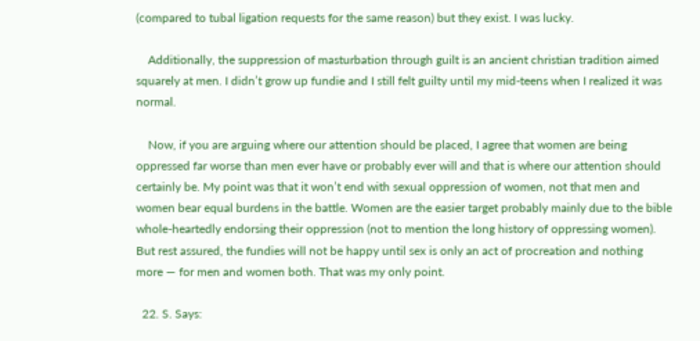(compared to tubal ligation requests for the same reason) but they exist. I was lucky.

    Additionally, the suppression of masturbation through guilt is an ancient christian tradition aimed squarely at men. I didn’t grow up fundie and I still felt guilty until my mid-teens when I realized it was normal.

    Now, if you are arguing where our attention should be placed, I agree that women are being oppressed far worse than men ever have or probably ever will and that is where our attention should certainly be. My point was that it won’t end with sexual oppression of women, not that men and women bear equal burdens in the battle. Women are the easier target probably mainly due to the bible whole-heartedly endorsing their oppression (not to mention the long history of oppressing women). But rest assured, the fundies will not be happy until sex is only an act of procreation and nothing more — for men and women both. That was my only point.

  22. S. Says: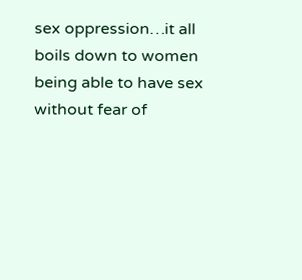sex oppression…it all boils down to women being able to have sex without fear of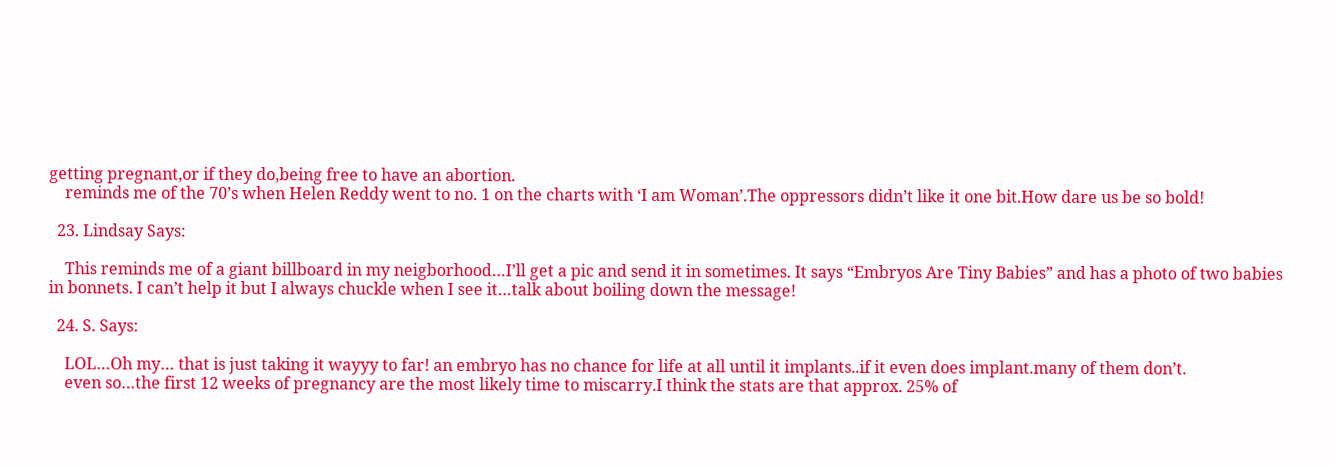getting pregnant,or if they do,being free to have an abortion.
    reminds me of the 70’s when Helen Reddy went to no. 1 on the charts with ‘I am Woman’.The oppressors didn’t like it one bit.How dare us be so bold!

  23. Lindsay Says:

    This reminds me of a giant billboard in my neigborhood…I’ll get a pic and send it in sometimes. It says “Embryos Are Tiny Babies” and has a photo of two babies in bonnets. I can’t help it but I always chuckle when I see it…talk about boiling down the message!

  24. S. Says:

    LOL…Oh my… that is just taking it wayyy to far! an embryo has no chance for life at all until it implants..if it even does implant.many of them don’t.
    even so…the first 12 weeks of pregnancy are the most likely time to miscarry.I think the stats are that approx. 25% of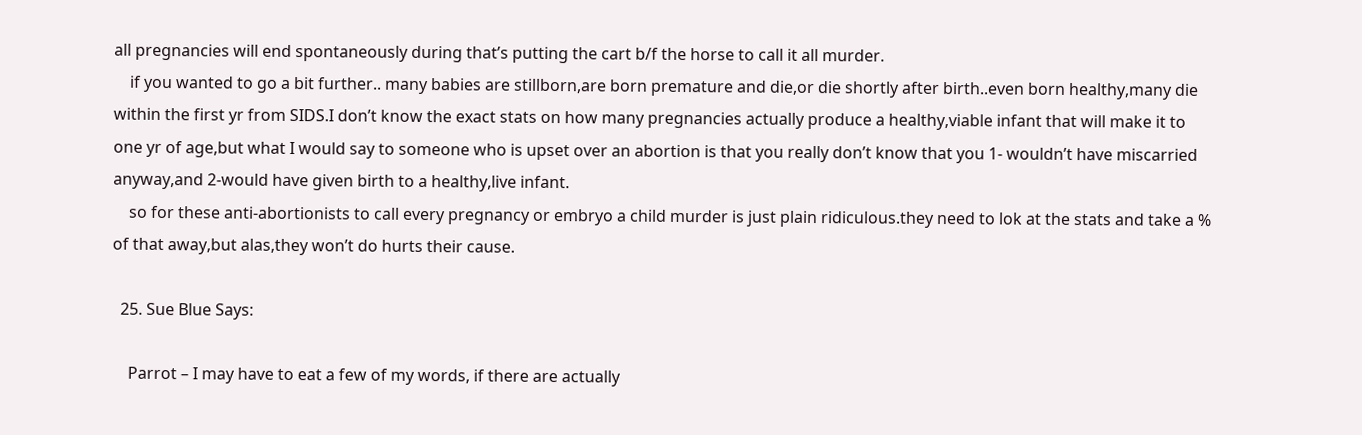all pregnancies will end spontaneously during that’s putting the cart b/f the horse to call it all murder.
    if you wanted to go a bit further.. many babies are stillborn,are born premature and die,or die shortly after birth..even born healthy,many die within the first yr from SIDS.I don’t know the exact stats on how many pregnancies actually produce a healthy,viable infant that will make it to one yr of age,but what I would say to someone who is upset over an abortion is that you really don’t know that you 1- wouldn’t have miscarried anyway,and 2-would have given birth to a healthy,live infant.
    so for these anti-abortionists to call every pregnancy or embryo a child murder is just plain ridiculous.they need to lok at the stats and take a % of that away,but alas,they won’t do hurts their cause.

  25. Sue Blue Says:

    Parrot – I may have to eat a few of my words, if there are actually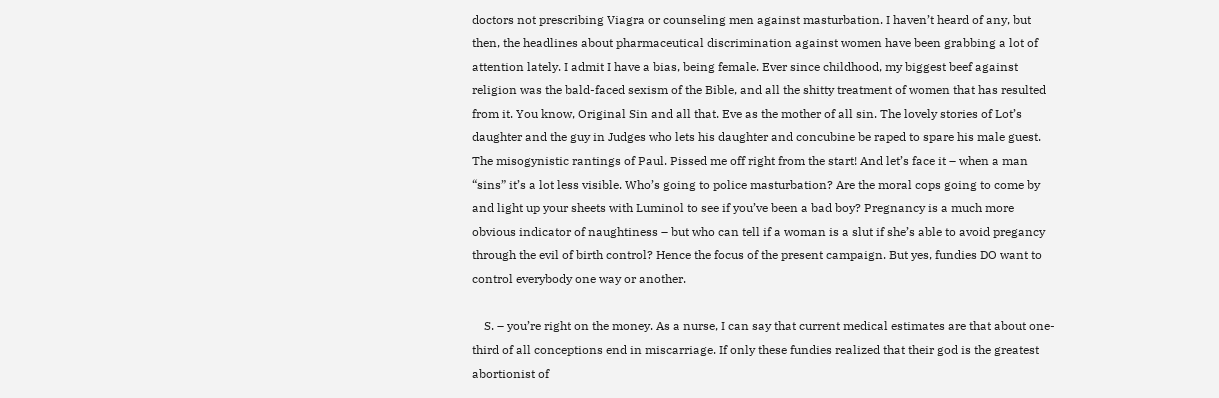doctors not prescribing Viagra or counseling men against masturbation. I haven’t heard of any, but then, the headlines about pharmaceutical discrimination against women have been grabbing a lot of attention lately. I admit I have a bias, being female. Ever since childhood, my biggest beef against religion was the bald-faced sexism of the Bible, and all the shitty treatment of women that has resulted from it. You know, Original Sin and all that. Eve as the mother of all sin. The lovely stories of Lot’s daughter and the guy in Judges who lets his daughter and concubine be raped to spare his male guest. The misogynistic rantings of Paul. Pissed me off right from the start! And let’s face it – when a man “sins” it’s a lot less visible. Who’s going to police masturbation? Are the moral cops going to come by and light up your sheets with Luminol to see if you’ve been a bad boy? Pregnancy is a much more obvious indicator of naughtiness – but who can tell if a woman is a slut if she’s able to avoid pregancy through the evil of birth control? Hence the focus of the present campaign. But yes, fundies DO want to control everybody one way or another.

    S. – you’re right on the money. As a nurse, I can say that current medical estimates are that about one-third of all conceptions end in miscarriage. If only these fundies realized that their god is the greatest abortionist of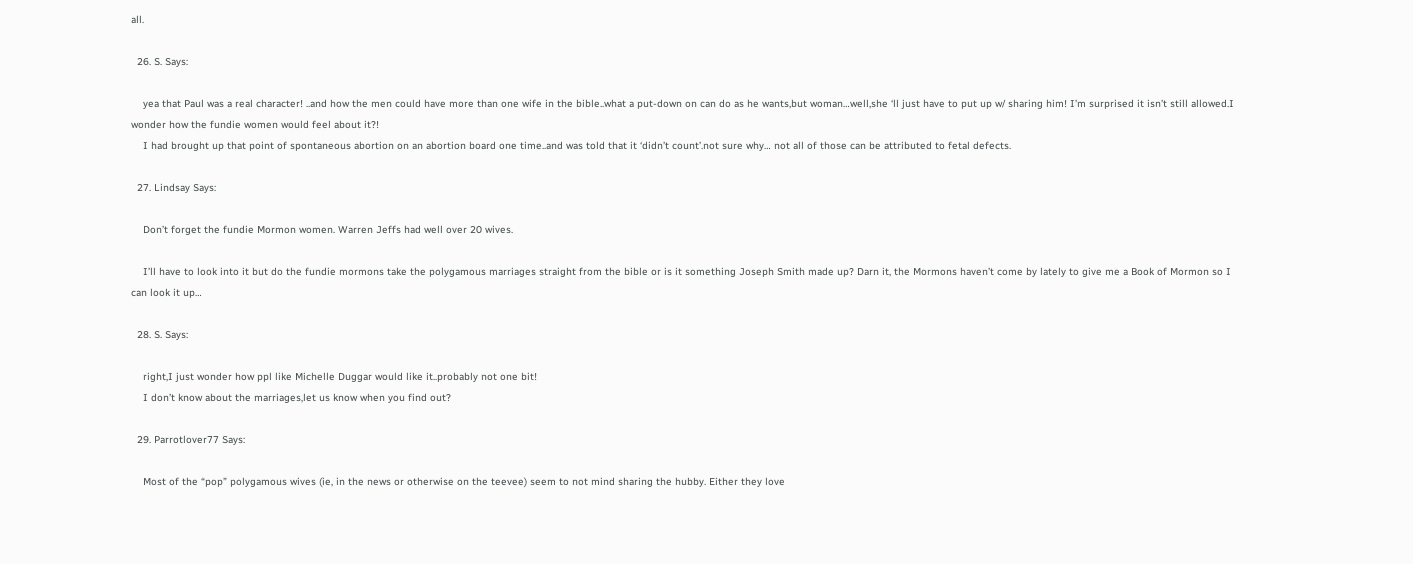all.

  26. S. Says:

    yea that Paul was a real character! ..and how the men could have more than one wife in the bible..what a put-down on can do as he wants,but woman…well,she ‘ll just have to put up w/ sharing him! I’m surprised it isn’t still allowed.I wonder how the fundie women would feel about it?!
    I had brought up that point of spontaneous abortion on an abortion board one time..and was told that it ‘didn’t count’.not sure why… not all of those can be attributed to fetal defects.

  27. Lindsay Says:

    Don’t forget the fundie Mormon women. Warren Jeffs had well over 20 wives.

    I’ll have to look into it but do the fundie mormons take the polygamous marriages straight from the bible or is it something Joseph Smith made up? Darn it, the Mormons haven’t come by lately to give me a Book of Mormon so I can look it up…

  28. S. Says:

    right,I just wonder how ppl like Michelle Duggar would like it..probably not one bit!
    I don’t know about the marriages,let us know when you find out?

  29. Parrotlover77 Says:

    Most of the “pop” polygamous wives (ie, in the news or otherwise on the teevee) seem to not mind sharing the hubby. Either they love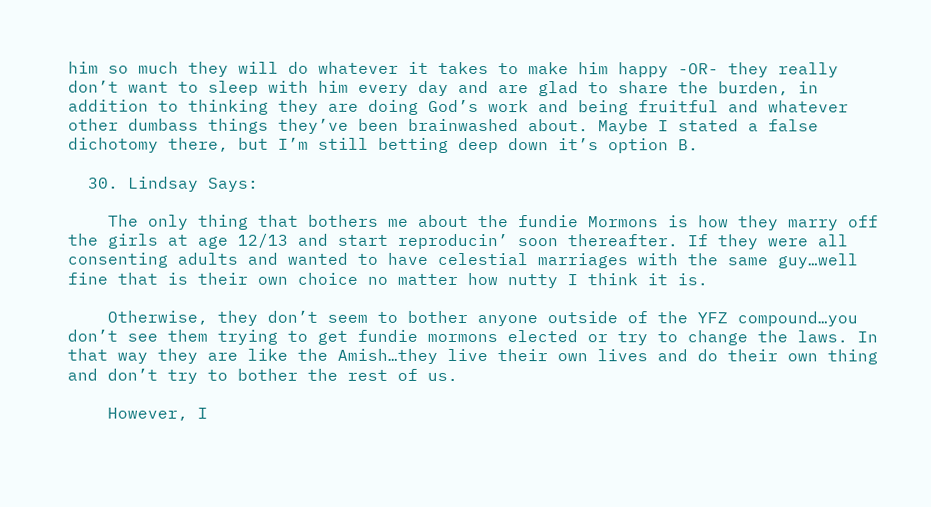him so much they will do whatever it takes to make him happy -OR- they really don’t want to sleep with him every day and are glad to share the burden, in addition to thinking they are doing God’s work and being fruitful and whatever other dumbass things they’ve been brainwashed about. Maybe I stated a false dichotomy there, but I’m still betting deep down it’s option B.

  30. Lindsay Says:

    The only thing that bothers me about the fundie Mormons is how they marry off the girls at age 12/13 and start reproducin’ soon thereafter. If they were all consenting adults and wanted to have celestial marriages with the same guy…well fine that is their own choice no matter how nutty I think it is.

    Otherwise, they don’t seem to bother anyone outside of the YFZ compound…you don’t see them trying to get fundie mormons elected or try to change the laws. In that way they are like the Amish…they live their own lives and do their own thing and don’t try to bother the rest of us.

    However, I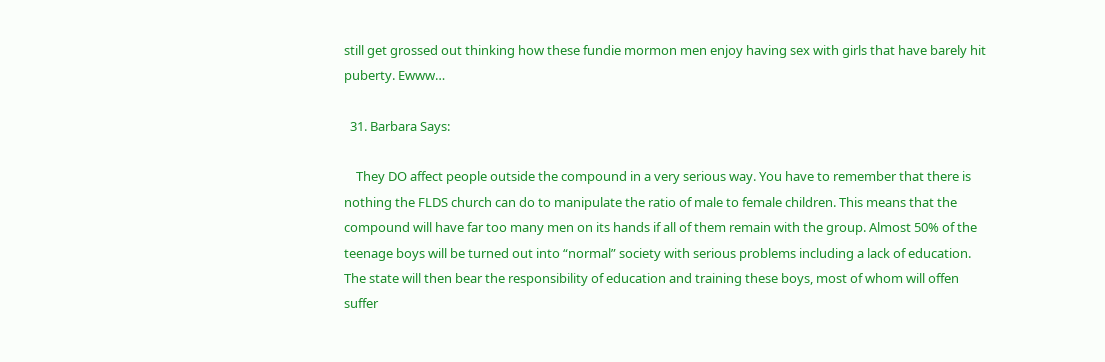still get grossed out thinking how these fundie mormon men enjoy having sex with girls that have barely hit puberty. Ewww…

  31. Barbara Says:

    They DO affect people outside the compound in a very serious way. You have to remember that there is nothing the FLDS church can do to manipulate the ratio of male to female children. This means that the compound will have far too many men on its hands if all of them remain with the group. Almost 50% of the teenage boys will be turned out into “normal” society with serious problems including a lack of education. The state will then bear the responsibility of education and training these boys, most of whom will offen suffer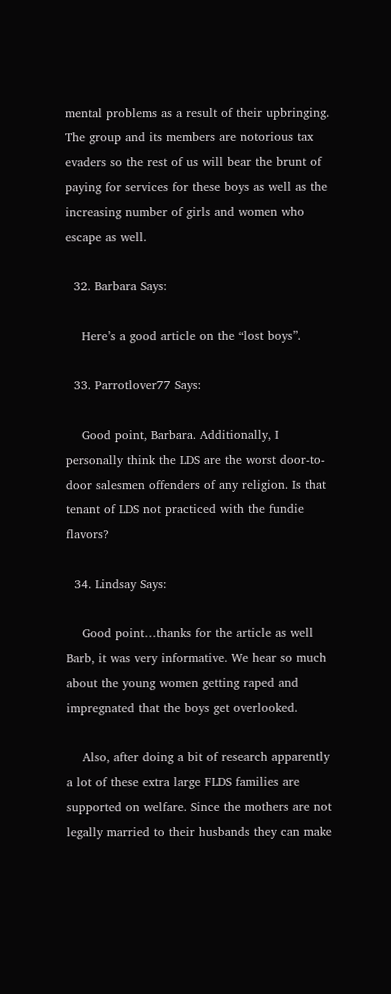mental problems as a result of their upbringing. The group and its members are notorious tax evaders so the rest of us will bear the brunt of paying for services for these boys as well as the increasing number of girls and women who escape as well.

  32. Barbara Says:

    Here’s a good article on the “lost boys”.

  33. Parrotlover77 Says:

    Good point, Barbara. Additionally, I personally think the LDS are the worst door-to-door salesmen offenders of any religion. Is that tenant of LDS not practiced with the fundie flavors?

  34. Lindsay Says:

    Good point…thanks for the article as well Barb, it was very informative. We hear so much about the young women getting raped and impregnated that the boys get overlooked.

    Also, after doing a bit of research apparently a lot of these extra large FLDS families are supported on welfare. Since the mothers are not legally married to their husbands they can make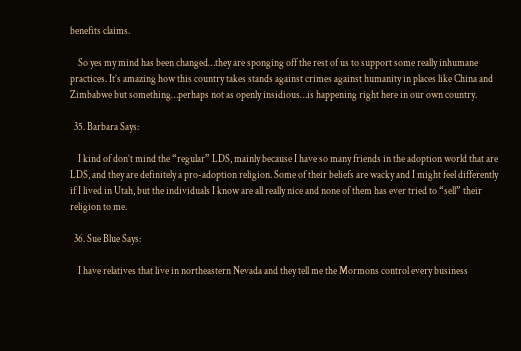benefits claims.

    So yes my mind has been changed…they are sponging off the rest of us to support some really inhumane practices. It’s amazing how this country takes stands against crimes against humanity in places like China and Zimbabwe but something…perhaps not as openly insidious…is happening right here in our own country.

  35. Barbara Says:

    I kind of don’t mind the “regular” LDS, mainly because I have so many friends in the adoption world that are LDS, and they are definitely a pro-adoption religion. Some of their beliefs are wacky and I might feel differently if I lived in Utah, but the individuals I know are all really nice and none of them has ever tried to “sell” their religion to me.

  36. Sue Blue Says:

    I have relatives that live in northeastern Nevada and they tell me the Mormons control every business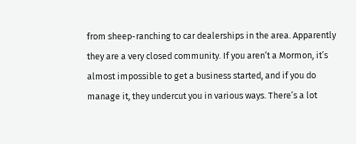from sheep-ranching to car dealerships in the area. Apparently they are a very closed community. If you aren’t a Mormon, it’s almost impossible to get a business started, and if you do manage it, they undercut you in various ways. There’s a lot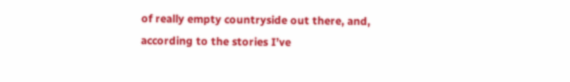of really empty countryside out there, and, according to the stories I’ve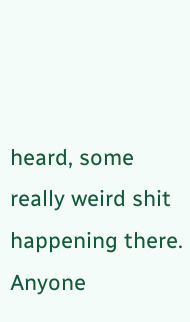heard, some really weird shit happening there. Anyone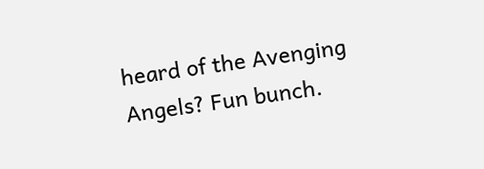heard of the Avenging Angels? Fun bunch.